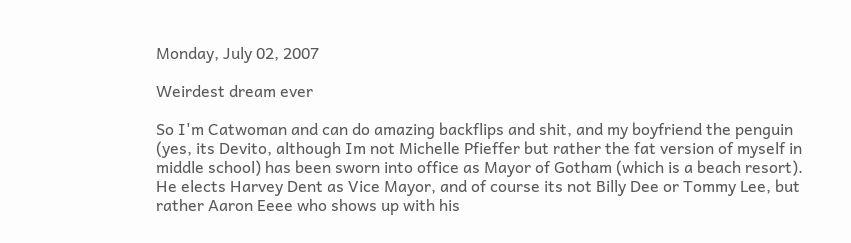Monday, July 02, 2007

Weirdest dream ever

So I'm Catwoman and can do amazing backflips and shit, and my boyfriend the penguin (yes, its Devito, although Im not Michelle Pfieffer but rather the fat version of myself in middle school) has been sworn into office as Mayor of Gotham (which is a beach resort). He elects Harvey Dent as Vice Mayor, and of course its not Billy Dee or Tommy Lee, but rather Aaron Eeee who shows up with his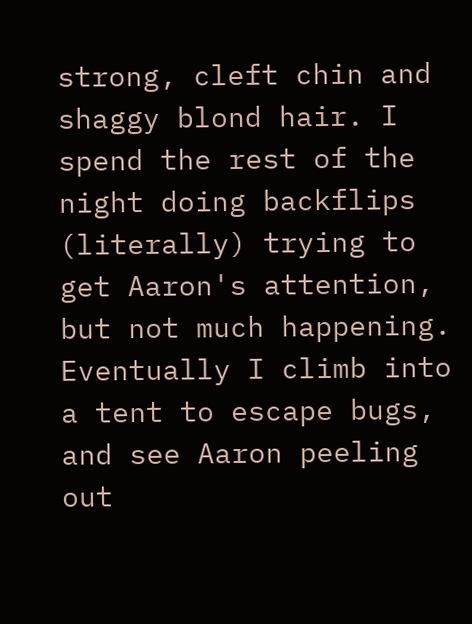strong, cleft chin and shaggy blond hair. I spend the rest of the night doing backflips (literally) trying to get Aaron's attention, but not much happening. Eventually I climb into a tent to escape bugs, and see Aaron peeling out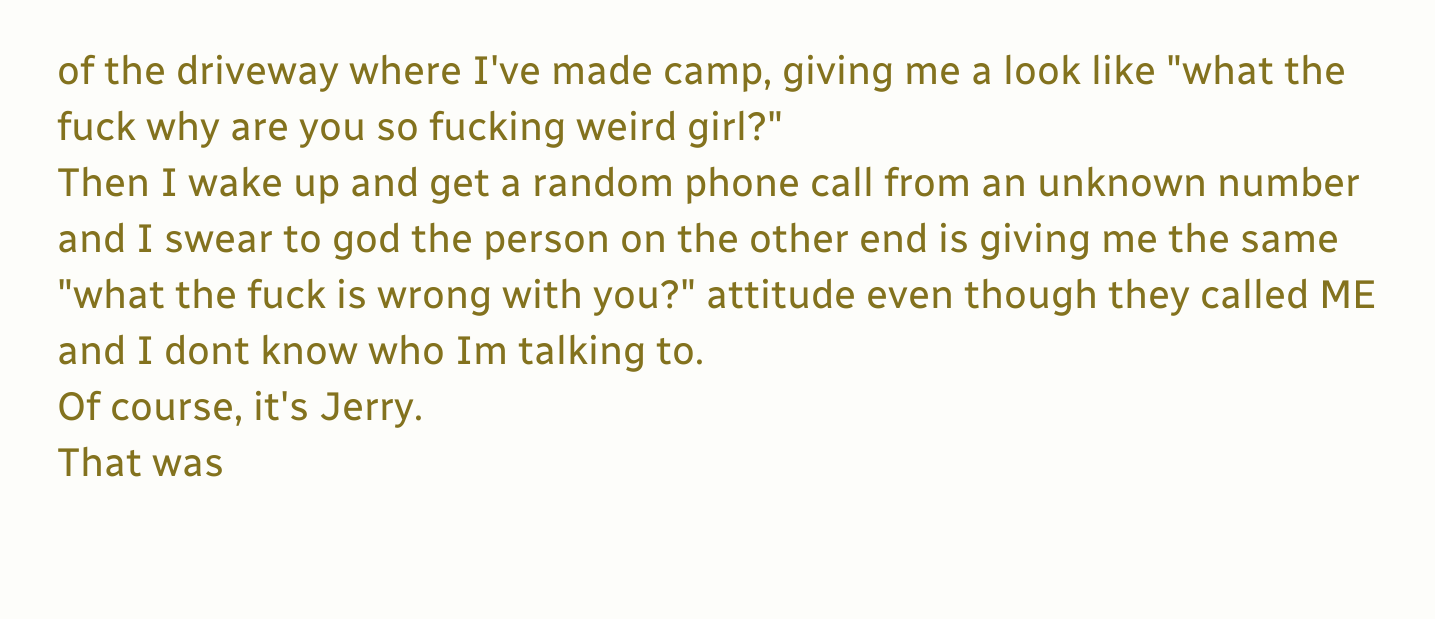of the driveway where I've made camp, giving me a look like "what the fuck why are you so fucking weird girl?"
Then I wake up and get a random phone call from an unknown number and I swear to god the person on the other end is giving me the same "what the fuck is wrong with you?" attitude even though they called ME and I dont know who Im talking to.
Of course, it's Jerry.
That was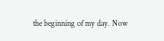the beginning of my day. Now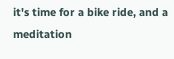it's time for a bike ride, and a meditation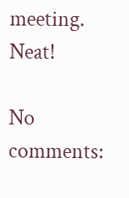meeting. Neat!

No comments: